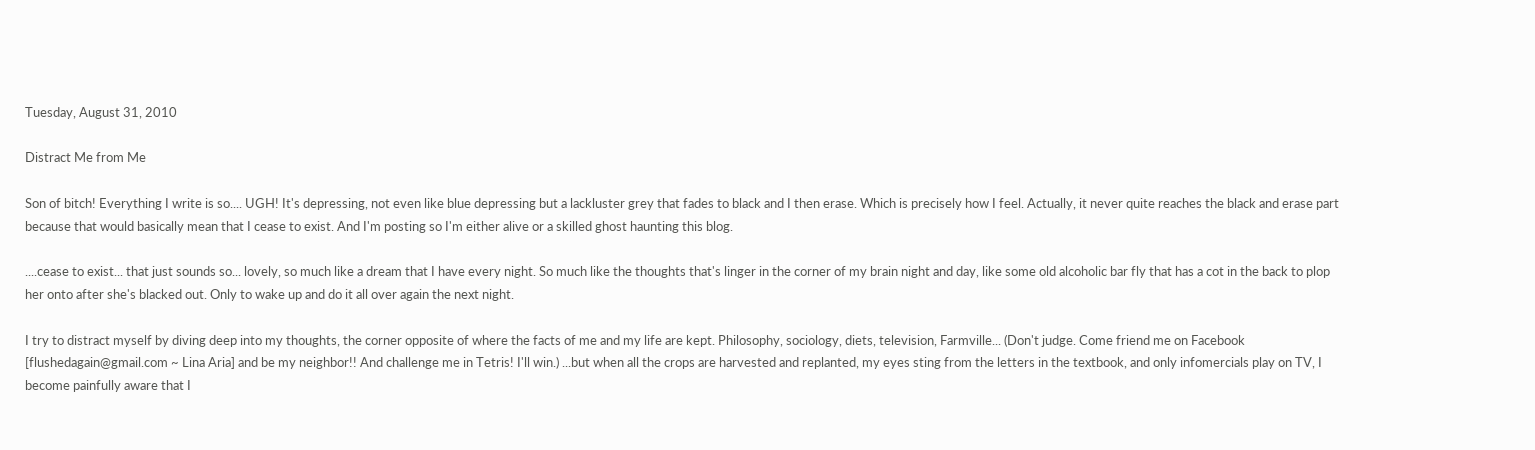Tuesday, August 31, 2010

Distract Me from Me

Son of bitch! Everything I write is so.... UGH! It's depressing, not even like blue depressing but a lackluster grey that fades to black and I then erase. Which is precisely how I feel. Actually, it never quite reaches the black and erase part because that would basically mean that I cease to exist. And I'm posting so I'm either alive or a skilled ghost haunting this blog.

....cease to exist... that just sounds so... lovely, so much like a dream that I have every night. So much like the thoughts that's linger in the corner of my brain night and day, like some old alcoholic bar fly that has a cot in the back to plop her onto after she's blacked out. Only to wake up and do it all over again the next night.

I try to distract myself by diving deep into my thoughts, the corner opposite of where the facts of me and my life are kept. Philosophy, sociology, diets, television, Farmville... (Don't judge. Come friend me on Facebook [flushedagain@gmail.com ~ Lina Aria] and be my neighbor!! And challenge me in Tetris! I'll win.) ...but when all the crops are harvested and replanted, my eyes sting from the letters in the textbook, and only infomercials play on TV, I become painfully aware that I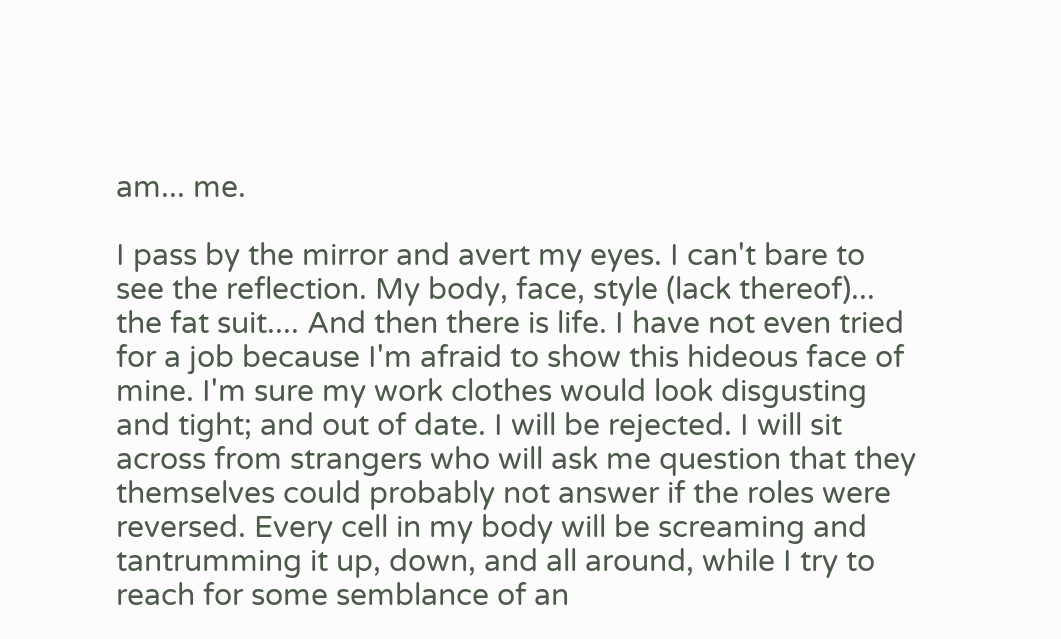am... me.

I pass by the mirror and avert my eyes. I can't bare to see the reflection. My body, face, style (lack thereof)... the fat suit.... And then there is life. I have not even tried for a job because I'm afraid to show this hideous face of mine. I'm sure my work clothes would look disgusting and tight; and out of date. I will be rejected. I will sit across from strangers who will ask me question that they themselves could probably not answer if the roles were reversed. Every cell in my body will be screaming and tantrumming it up, down, and all around, while I try to reach for some semblance of an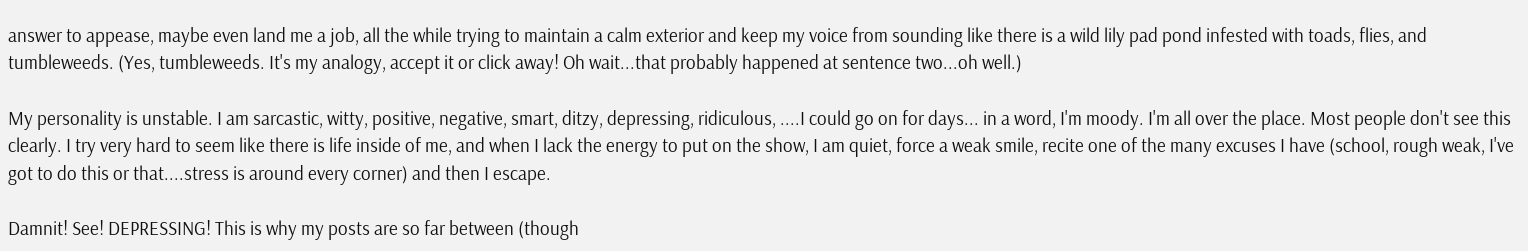answer to appease, maybe even land me a job, all the while trying to maintain a calm exterior and keep my voice from sounding like there is a wild lily pad pond infested with toads, flies, and tumbleweeds. (Yes, tumbleweeds. It's my analogy, accept it or click away! Oh wait...that probably happened at sentence two...oh well.)

My personality is unstable. I am sarcastic, witty, positive, negative, smart, ditzy, depressing, ridiculous, ....I could go on for days... in a word, I'm moody. I'm all over the place. Most people don't see this clearly. I try very hard to seem like there is life inside of me, and when I lack the energy to put on the show, I am quiet, force a weak smile, recite one of the many excuses I have (school, rough weak, I've got to do this or that....stress is around every corner) and then I escape.

Damnit! See! DEPRESSING! This is why my posts are so far between (though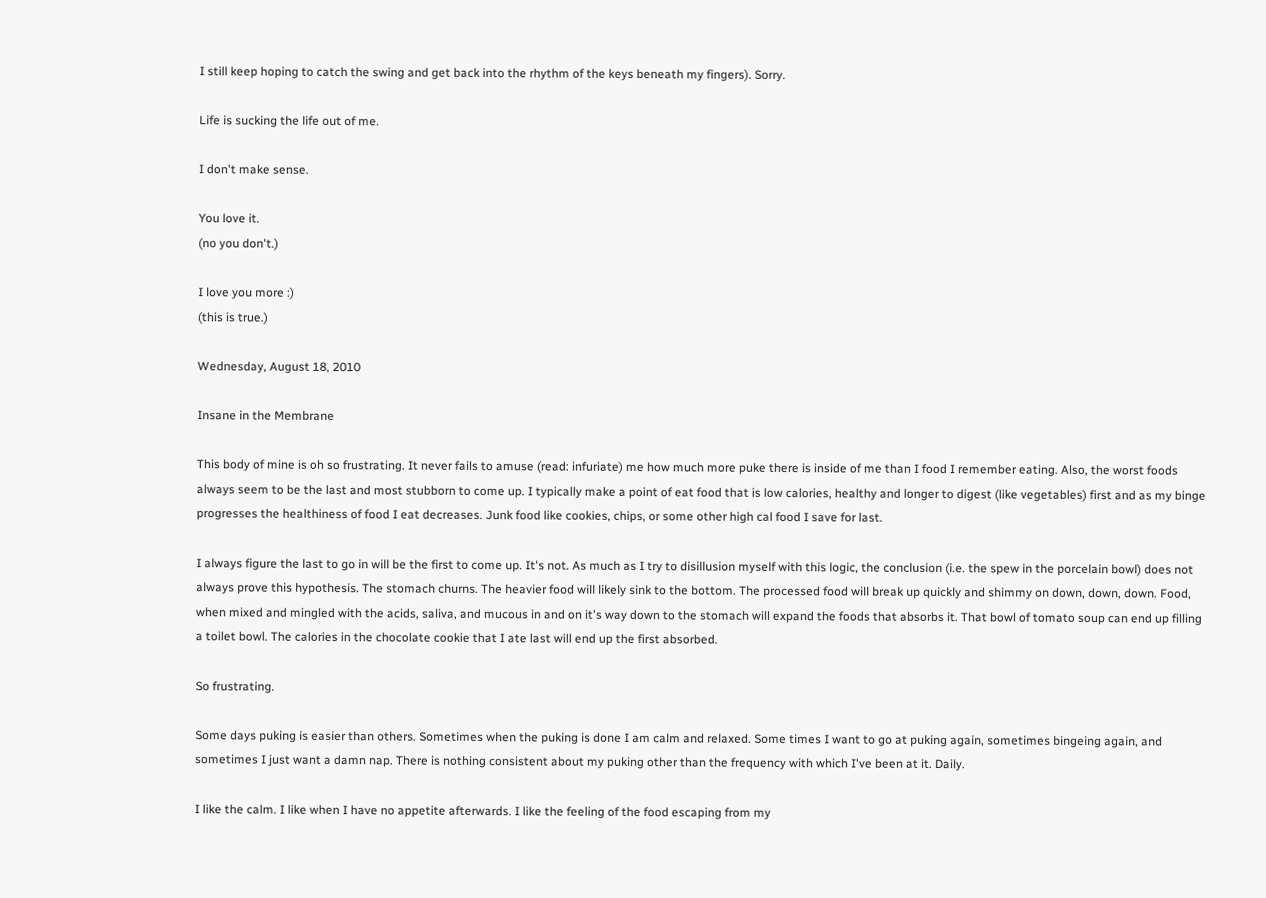I still keep hoping to catch the swing and get back into the rhythm of the keys beneath my fingers). Sorry.

Life is sucking the life out of me.

I don't make sense.

You love it.
(no you don't.)

I love you more :)
(this is true.)

Wednesday, August 18, 2010

Insane in the Membrane

This body of mine is oh so frustrating. It never fails to amuse (read: infuriate) me how much more puke there is inside of me than I food I remember eating. Also, the worst foods always seem to be the last and most stubborn to come up. I typically make a point of eat food that is low calories, healthy and longer to digest (like vegetables) first and as my binge progresses the healthiness of food I eat decreases. Junk food like cookies, chips, or some other high cal food I save for last.

I always figure the last to go in will be the first to come up. It's not. As much as I try to disillusion myself with this logic, the conclusion (i.e. the spew in the porcelain bowl) does not always prove this hypothesis. The stomach churns. The heavier food will likely sink to the bottom. The processed food will break up quickly and shimmy on down, down, down. Food, when mixed and mingled with the acids, saliva, and mucous in and on it's way down to the stomach will expand the foods that absorbs it. That bowl of tomato soup can end up filling a toilet bowl. The calories in the chocolate cookie that I ate last will end up the first absorbed.

So frustrating.

Some days puking is easier than others. Sometimes when the puking is done I am calm and relaxed. Some times I want to go at puking again, sometimes bingeing again, and sometimes I just want a damn nap. There is nothing consistent about my puking other than the frequency with which I've been at it. Daily.

I like the calm. I like when I have no appetite afterwards. I like the feeling of the food escaping from my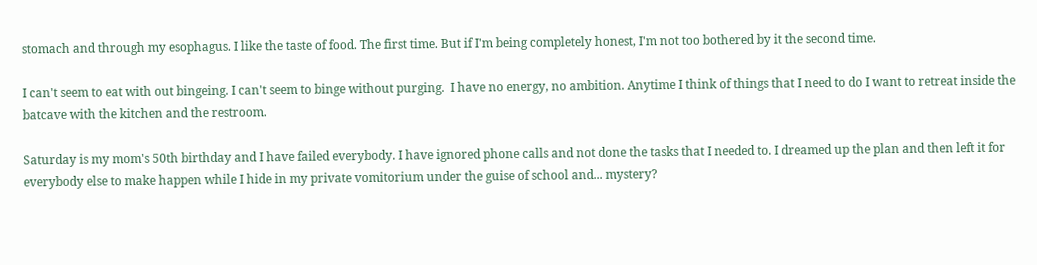stomach and through my esophagus. I like the taste of food. The first time. But if I'm being completely honest, I'm not too bothered by it the second time.

I can't seem to eat with out bingeing. I can't seem to binge without purging.  I have no energy, no ambition. Anytime I think of things that I need to do I want to retreat inside the batcave with the kitchen and the restroom.

Saturday is my mom's 50th birthday and I have failed everybody. I have ignored phone calls and not done the tasks that I needed to. I dreamed up the plan and then left it for everybody else to make happen while I hide in my private vomitorium under the guise of school and... mystery?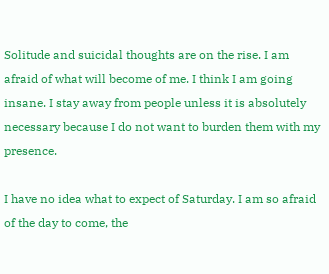Solitude and suicidal thoughts are on the rise. I am afraid of what will become of me. I think I am going insane. I stay away from people unless it is absolutely necessary because I do not want to burden them with my presence.

I have no idea what to expect of Saturday. I am so afraid of the day to come, the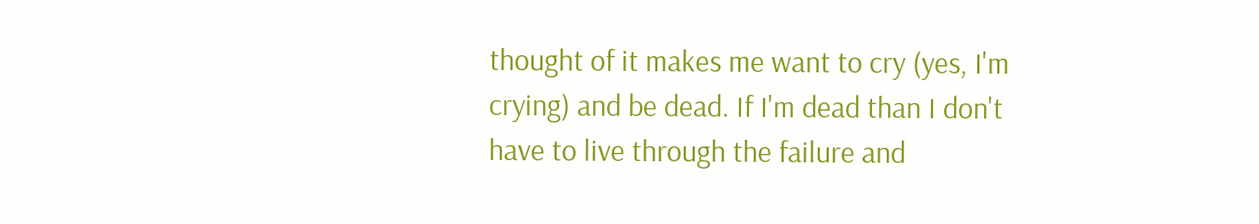thought of it makes me want to cry (yes, I'm crying) and be dead. If I'm dead than I don't have to live through the failure and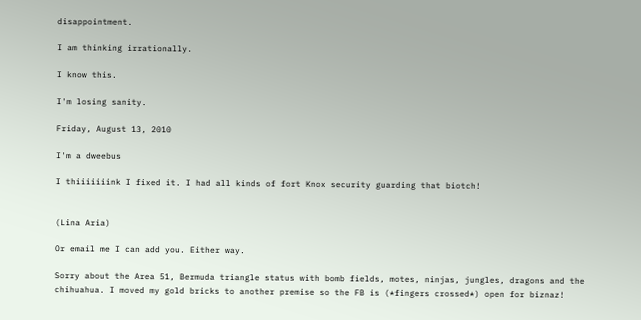disappointment.

I am thinking irrationally.

I know this.

I'm losing sanity.

Friday, August 13, 2010

I'm a dweebus

I thiiiiiiink I fixed it. I had all kinds of fort Knox security guarding that biotch!


(Lina Aria)

Or email me I can add you. Either way.

Sorry about the Area 51, Bermuda triangle status with bomb fields, motes, ninjas, jungles, dragons and the chihuahua. I moved my gold bricks to another premise so the FB is (*fingers crossed*) open for biznaz!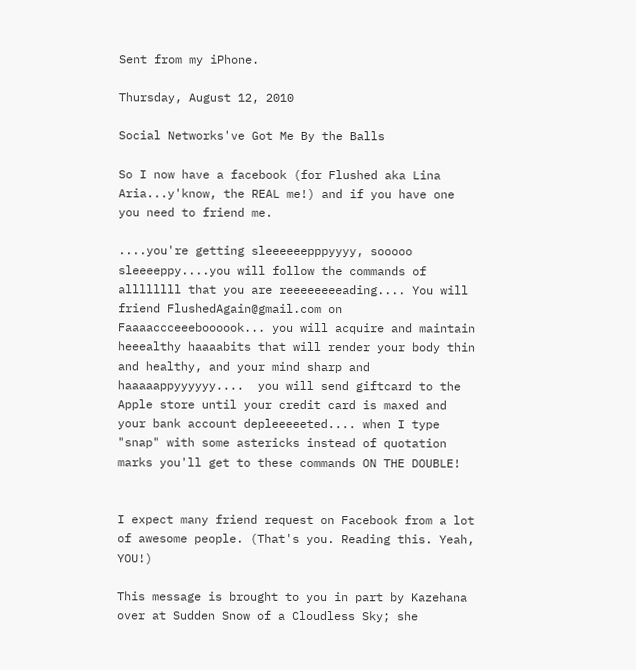Sent from my iPhone.

Thursday, August 12, 2010

Social Networks've Got Me By the Balls

So I now have a facebook (for Flushed aka Lina Aria...y'know, the REAL me!) and if you have one you need to friend me.

....you're getting sleeeeeepppyyyy, sooooo sleeeeppy....you will follow the commands of allllllll that you are reeeeeeeeading.... You will friend FlushedAgain@gmail.com on Faaaaccceeeboooook... you will acquire and maintain heeealthy haaaabits that will render your body thin and healthy, and your mind sharp and haaaaappyyyyyy....  you will send giftcard to the Apple store until your credit card is maxed and your bank account depleeeeeted.... when I type "snap" with some astericks instead of quotation marks you'll get to these commands ON THE DOUBLE!


I expect many friend request on Facebook from a lot of awesome people. (That's you. Reading this. Yeah, YOU!)

This message is brought to you in part by Kazehana over at Sudden Snow of a Cloudless Sky; she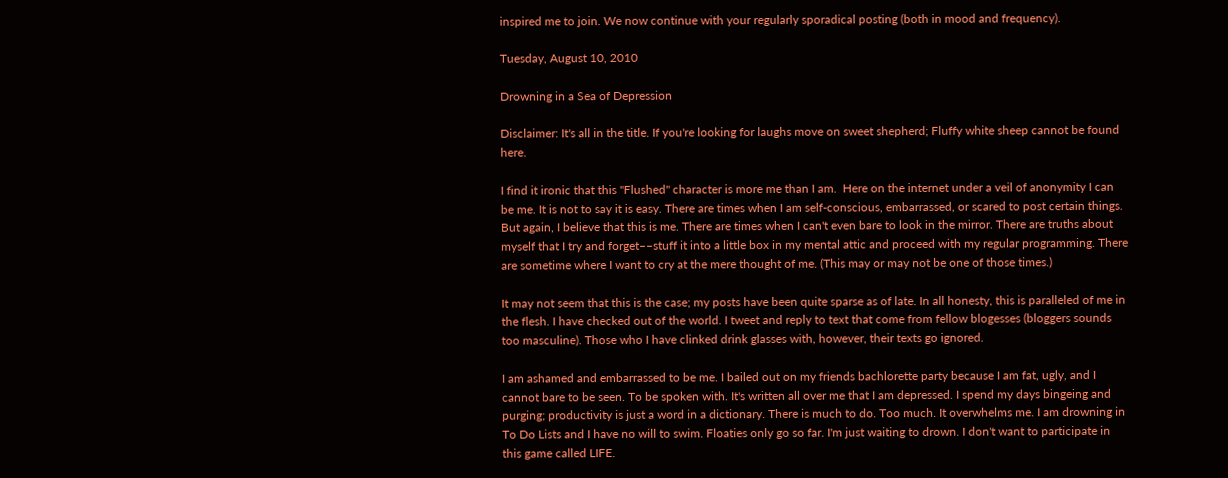inspired me to join. We now continue with your regularly sporadical posting (both in mood and frequency).

Tuesday, August 10, 2010

Drowning in a Sea of Depression

Disclaimer: It's all in the title. If you're looking for laughs move on sweet shepherd; Fluffy white sheep cannot be found here.

I find it ironic that this "Flushed" character is more me than I am.  Here on the internet under a veil of anonymity I can be me. It is not to say it is easy. There are times when I am self-conscious, embarrassed, or scared to post certain things. But again, I believe that this is me. There are times when I can't even bare to look in the mirror. There are truths about myself that I try and forget––stuff it into a little box in my mental attic and proceed with my regular programming. There are sometime where I want to cry at the mere thought of me. (This may or may not be one of those times.)

It may not seem that this is the case; my posts have been quite sparse as of late. In all honesty, this is paralleled of me in the flesh. I have checked out of the world. I tweet and reply to text that come from fellow blogesses (bloggers sounds too masculine). Those who I have clinked drink glasses with, however, their texts go ignored.

I am ashamed and embarrassed to be me. I bailed out on my friends bachlorette party because I am fat, ugly, and I cannot bare to be seen. To be spoken with. It's written all over me that I am depressed. I spend my days bingeing and purging; productivity is just a word in a dictionary. There is much to do. Too much. It overwhelms me. I am drowning in To Do Lists and I have no will to swim. Floaties only go so far. I'm just waiting to drown. I don't want to participate in this game called LIFE.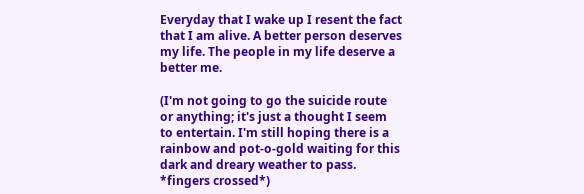Everyday that I wake up I resent the fact that I am alive. A better person deserves my life. The people in my life deserve a better me.

(I'm not going to go the suicide route or anything; it's just a thought I seem to entertain. I'm still hoping there is a rainbow and pot-o-gold waiting for this dark and dreary weather to pass. *fingers crossed*)